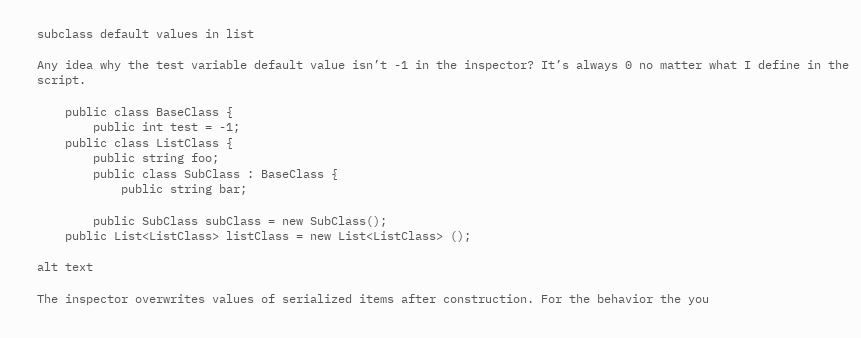subclass default values in list

Any idea why the test variable default value isn’t -1 in the inspector? It’s always 0 no matter what I define in the script.

    public class BaseClass {
        public int test = -1;
    public class ListClass {
        public string foo;
        public class SubClass : BaseClass {
            public string bar;

        public SubClass subClass = new SubClass();
    public List<ListClass> listClass = new List<ListClass> ();

alt text

The inspector overwrites values of serialized items after construction. For the behavior the you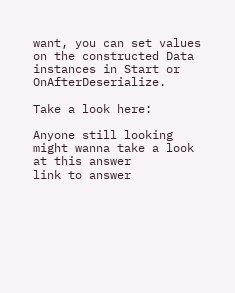want, you can set values on the constructed Data instances in Start or OnAfterDeserialize.

Take a look here:

Anyone still looking might wanna take a look at this answer
link to answer